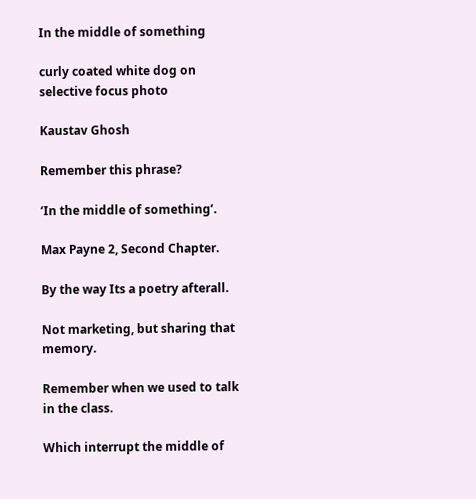In the middle of something

curly coated white dog on selective focus photo

Kaustav Ghosh

Remember this phrase?

‘In the middle of something’.

Max Payne 2, Second Chapter.

By the way Its a poetry afterall.

Not marketing, but sharing that memory.

Remember when we used to talk in the class.

Which interrupt the middle of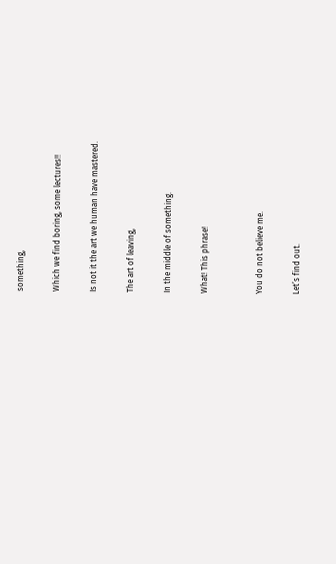something,

Which we find boring, some lectures!!

Is not it the art we human have mastered.

The art of leaving,

In the middle of something.

What! This phrase!


You do not believe me.

Let’s find out.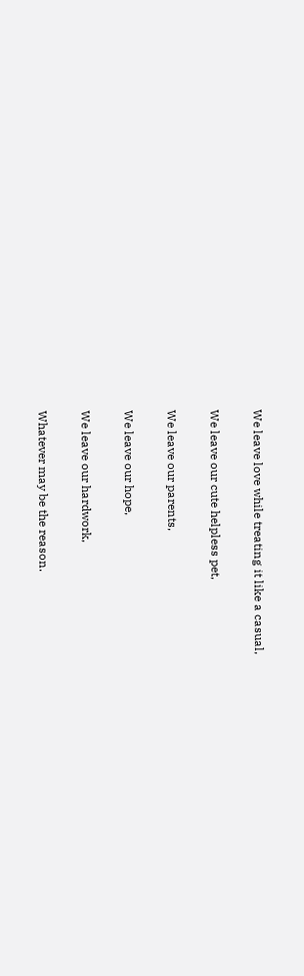We leave love while treating it like a casual,

We leave our cute helpless pet,

We leave our parents,

We leave our hope,

We leave our hardwork,

Whatever may be the reason.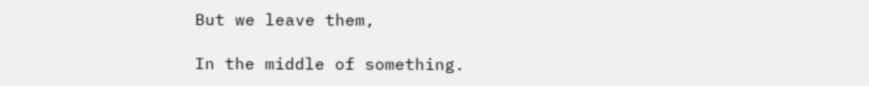But we leave them,

In the middle of something.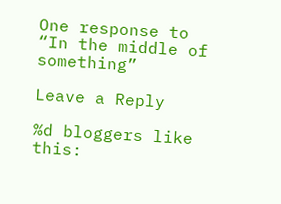One response to “In the middle of something”

Leave a Reply

%d bloggers like this: